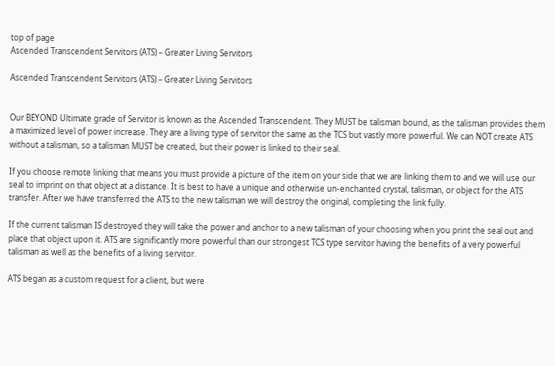top of page
Ascended Transcendent Servitors (ATS) – Greater Living Servitors

Ascended Transcendent Servitors (ATS) – Greater Living Servitors


Our BEYOND Ultimate grade of Servitor is known as the Ascended Transcendent. They MUST be talisman bound, as the talisman provides them a maximized level of power increase. They are a living type of servitor the same as the TCS but vastly more powerful. We can NOT create ATS without a talisman, so a talisman MUST be created, but their power is linked to their seal.

If you choose remote linking that means you must provide a picture of the item on your side that we are linking them to and we will use our seal to imprint on that object at a distance. It is best to have a unique and otherwise un-enchanted crystal, talisman, or object for the ATS transfer. After we have transferred the ATS to the new talisman we will destroy the original, completing the link fully.

If the current talisman IS destroyed they will take the power and anchor to a new talisman of your choosing when you print the seal out and place that object upon it. ATS are significantly more powerful than our strongest TCS type servitor having the benefits of a very powerful talisman as well as the benefits of a living servitor.

ATS began as a custom request for a client, but were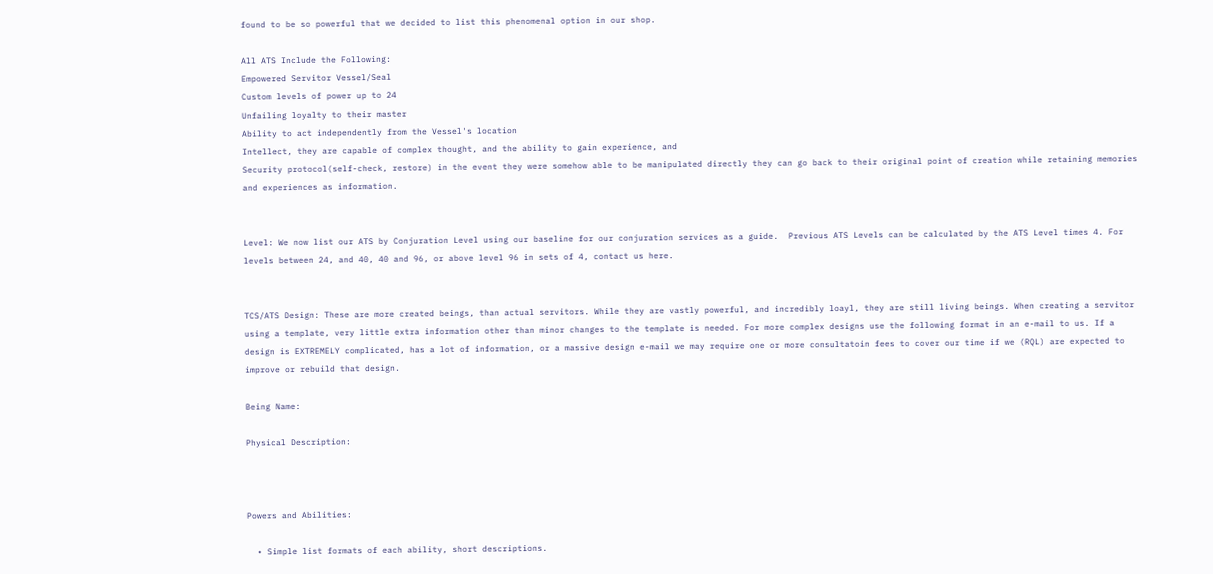found to be so powerful that we decided to list this phenomenal option in our shop.

All ATS Include the Following:
Empowered Servitor Vessel/Seal
Custom levels of power up to 24
Unfailing loyalty to their master
Ability to act independently from the Vessel's location
Intellect, they are capable of complex thought, and the ability to gain experience, and
Security protocol(self-check, restore) in the event they were somehow able to be manipulated directly they can go back to their original point of creation while retaining memories and experiences as information.


Level: We now list our ATS by Conjuration Level using our baseline for our conjuration services as a guide.  Previous ATS Levels can be calculated by the ATS Level times 4. For levels between 24, and 40, 40 and 96, or above level 96 in sets of 4, contact us here.


TCS/ATS Design: These are more created beings, than actual servitors. While they are vastly powerful, and incredibly loayl, they are still living beings. When creating a servitor using a template, very little extra information other than minor changes to the template is needed. For more complex designs use the following format in an e-mail to us. If a design is EXTREMELY complicated, has a lot of information, or a massive design e-mail we may require one or more consultatoin fees to cover our time if we (RQL) are expected to improve or rebuild that design.

Being Name:

Physical Description:



Powers and Abilities:

  • Simple list formats of each ability, short descriptions.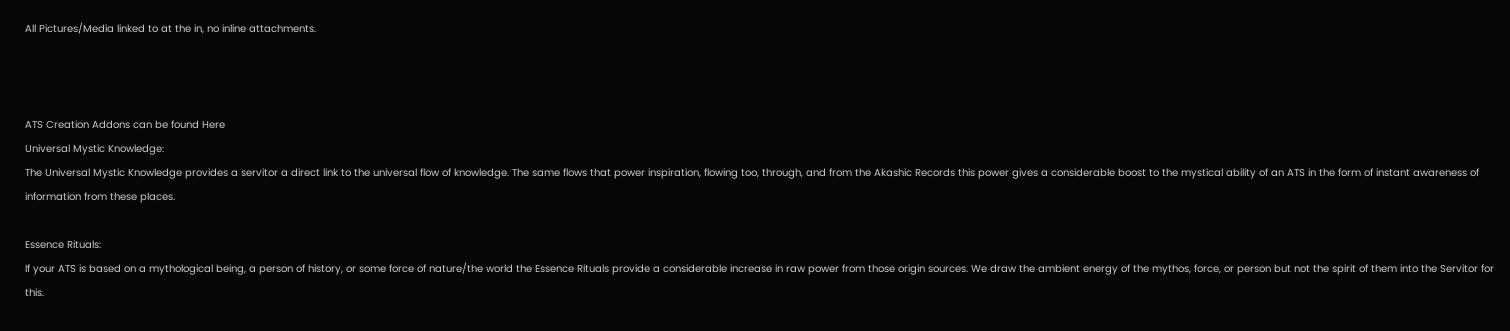All Pictures/Media linked to at the in, no inline attachments.



ATS Creation Addons can be found Here
Universal Mystic Knowledge:
The Universal Mystic Knowledge provides a servitor a direct link to the universal flow of knowledge. The same flows that power inspiration, flowing too, through, and from the Akashic Records this power gives a considerable boost to the mystical ability of an ATS in the form of instant awareness of information from these places.

Essence Rituals:
If your ATS is based on a mythological being, a person of history, or some force of nature/the world the Essence Rituals provide a considerable increase in raw power from those origin sources. We draw the ambient energy of the mythos, force, or person but not the spirit of them into the Servitor for this.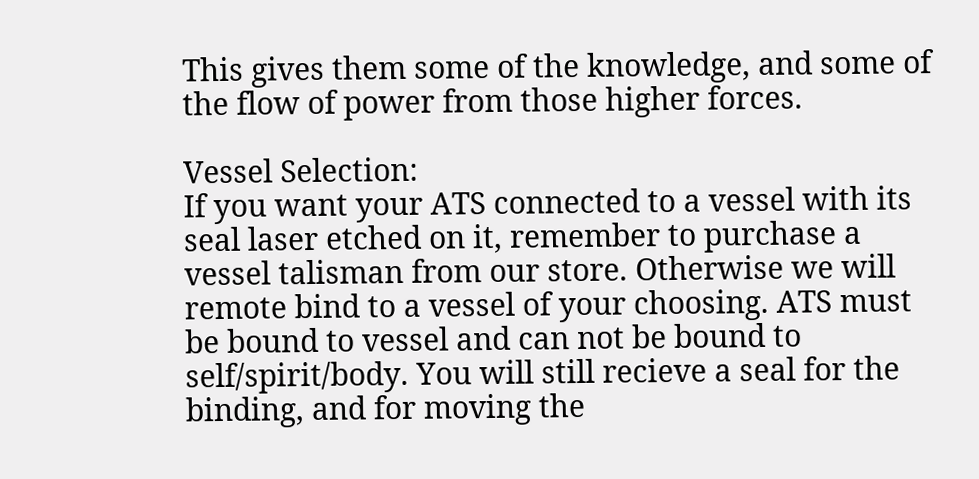This gives them some of the knowledge, and some of the flow of power from those higher forces.

Vessel Selection:
If you want your ATS connected to a vessel with its seal laser etched on it, remember to purchase a vessel talisman from our store. Otherwise we will remote bind to a vessel of your choosing. ATS must be bound to vessel and can not be bound to self/spirit/body. You will still recieve a seal for the binding, and for moving the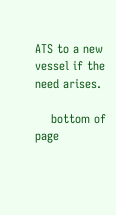ATS to a new vessel if the need arises.

    bottom of page